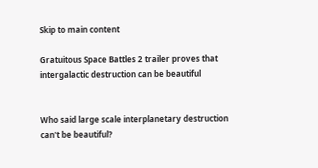Skip to main content

Gratuitous Space Battles 2 trailer proves that intergalactic destruction can be beautiful


Who said large scale interplanetary destruction can't be beautiful?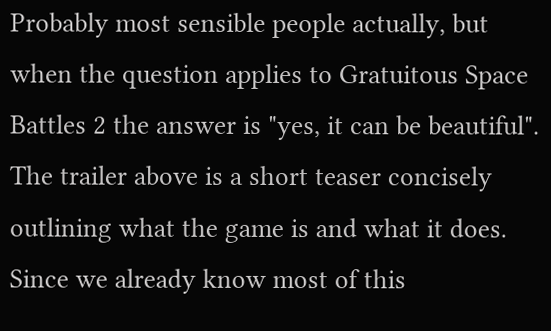Probably most sensible people actually, but when the question applies to Gratuitous Space Battles 2 the answer is "yes, it can be beautiful". The trailer above is a short teaser concisely outlining what the game is and what it does. Since we already know most of this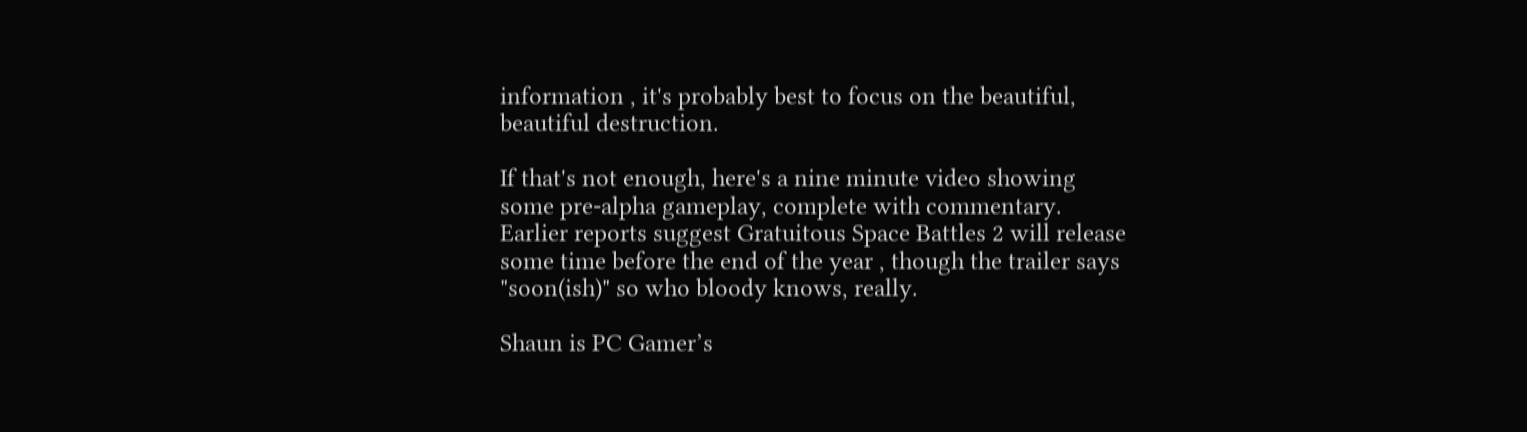information , it's probably best to focus on the beautiful, beautiful destruction.

If that's not enough, here's a nine minute video showing some pre-alpha gameplay, complete with commentary. Earlier reports suggest Gratuitous Space Battles 2 will release some time before the end of the year , though the trailer says "soon(ish)" so who bloody knows, really.

Shaun is PC Gamer’s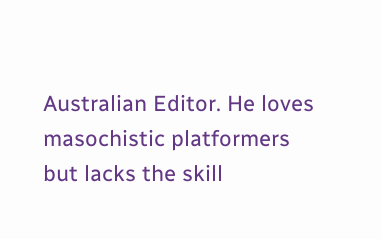Australian Editor. He loves masochistic platformers but lacks the skill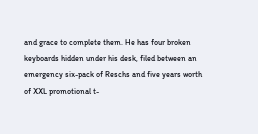and grace to complete them. He has four broken keyboards hidden under his desk, filed between an emergency six-pack of Reschs and five years worth of XXL promotional t-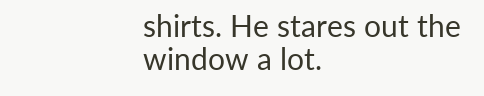shirts. He stares out the window a lot.